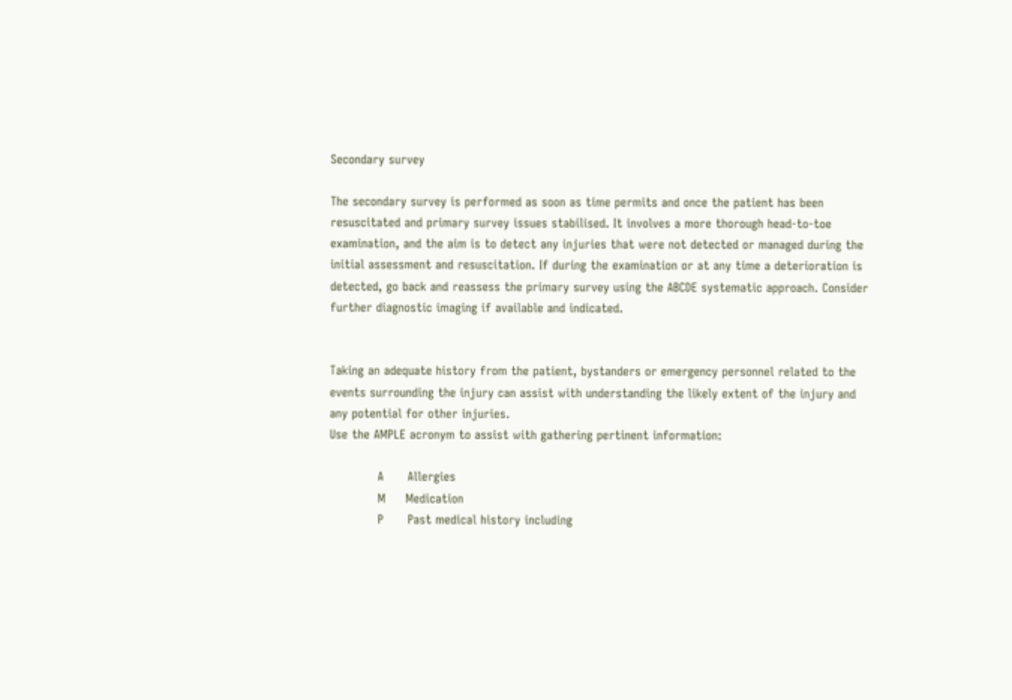Secondary survey

The secondary survey is performed as soon as time permits and once the patient has been resuscitated and primary survey issues stabilised. It involves a more thorough head-to-toe examination, and the aim is to detect any injuries that were not detected or managed during the initial assessment and resuscitation. If during the examination or at any time a deterioration is detected, go back and reassess the primary survey using the ABCDE systematic approach. Consider further diagnostic imaging if available and indicated.


Taking an adequate history from the patient, bystanders or emergency personnel related to the events surrounding the injury can assist with understanding the likely extent of the injury and any potential for other injuries.
Use the AMPLE acronym to assist with gathering pertinent information:

            A      Allergies
            M     Medication
            P      Past medical history including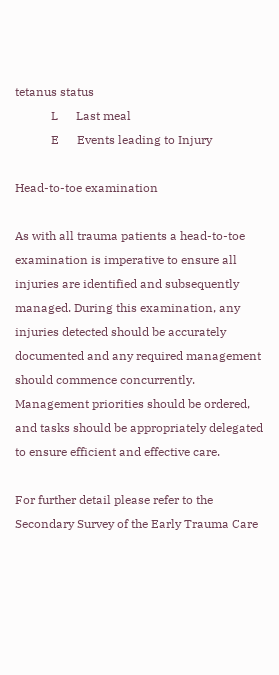tetanus status
            L      Last meal
            E      Events leading to Injury

Head-to-toe examination

As with all trauma patients a head-to-toe examination is imperative to ensure all injuries are identified and subsequently managed. During this examination, any injuries detected should be accurately documented and any required management should commence concurrently. Management priorities should be ordered, and tasks should be appropriately delegated to ensure efficient and effective care.

For further detail please refer to the Secondary Survey of the Early Trauma Care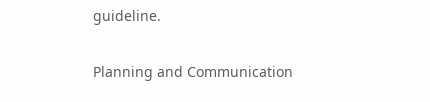guideline.

Planning and Communication